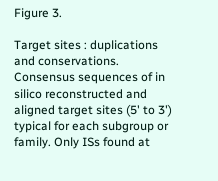Figure 3.

Target sites : duplications and conservations. Consensus sequences of in silico reconstructed and aligned target sites (5' to 3') typical for each subgroup or family. Only ISs found at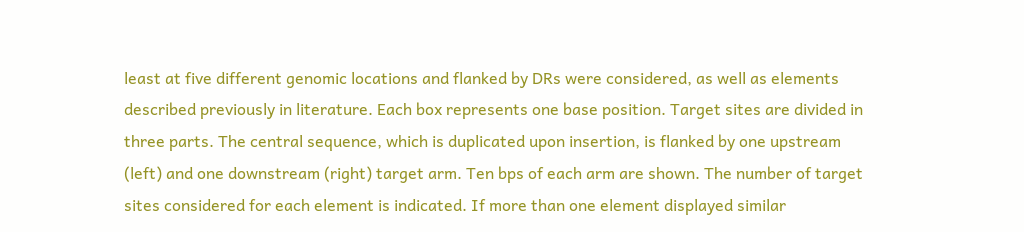least at five different genomic locations and flanked by DRs were considered, as well as elements described previously in literature. Each box represents one base position. Target sites are divided in three parts. The central sequence, which is duplicated upon insertion, is flanked by one upstream (left) and one downstream (right) target arm. Ten bps of each arm are shown. The number of target sites considered for each element is indicated. If more than one element displayed similar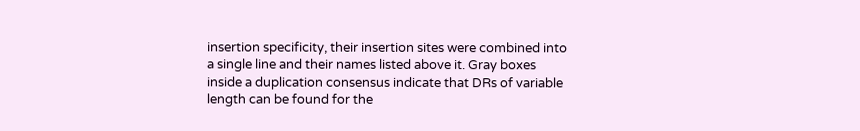insertion specificity, their insertion sites were combined into a single line and their names listed above it. Gray boxes inside a duplication consensus indicate that DRs of variable length can be found for the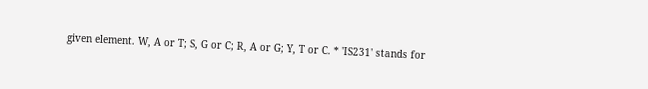given element. W, A or T; S, G or C; R, A or G; Y, T or C. * 'IS231' stands for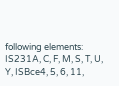following elements: IS231A, C, F, M, S, T, U, Y, ISBce4, 5, 6, 11,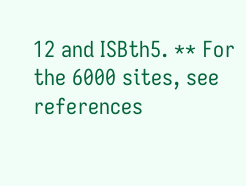12 and ISBth5. ** For the 6000 sites, see references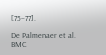[75–77].

De Palmenaer et al. BMC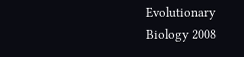Evolutionary Biology 2008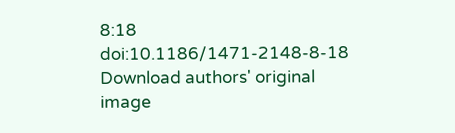8:18   doi:10.1186/1471-2148-8-18
Download authors' original image